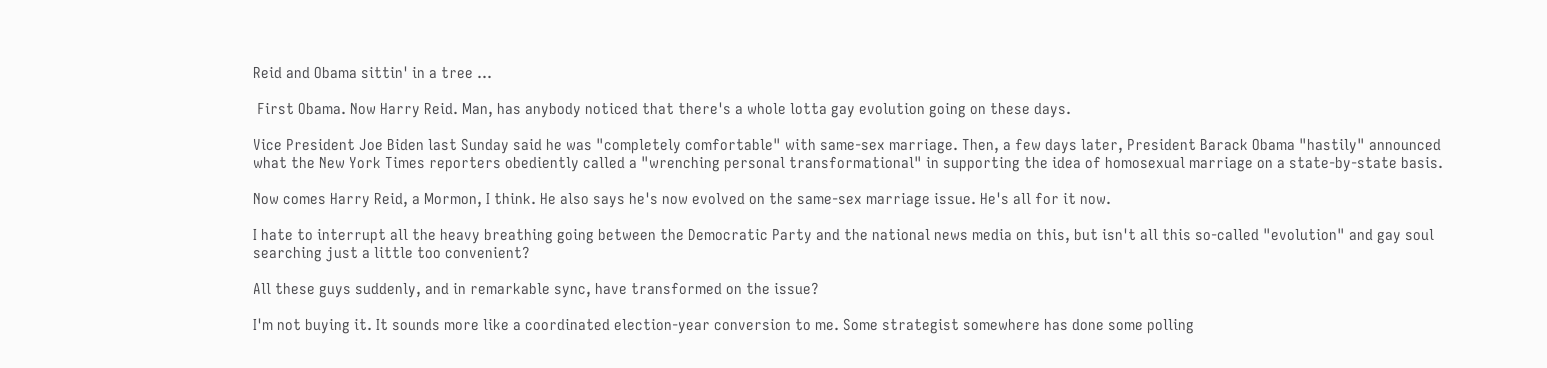Reid and Obama sittin' in a tree ...

 First Obama. Now Harry Reid. Man, has anybody noticed that there's a whole lotta gay evolution going on these days.

Vice President Joe Biden last Sunday said he was "completely comfortable" with same-sex marriage. Then, a few days later, President Barack Obama "hastily" announced what the New York Times reporters obediently called a "wrenching personal transformational" in supporting the idea of homosexual marriage on a state-by-state basis.

Now comes Harry Reid, a Mormon, I think. He also says he's now evolved on the same-sex marriage issue. He's all for it now.

I hate to interrupt all the heavy breathing going between the Democratic Party and the national news media on this, but isn't all this so-called "evolution" and gay soul searching just a little too convenient?

All these guys suddenly, and in remarkable sync, have transformed on the issue?

I'm not buying it. It sounds more like a coordinated election-year conversion to me. Some strategist somewhere has done some polling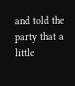and told the party that a little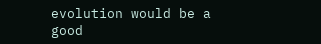evolution would be a good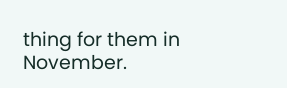thing for them in November.